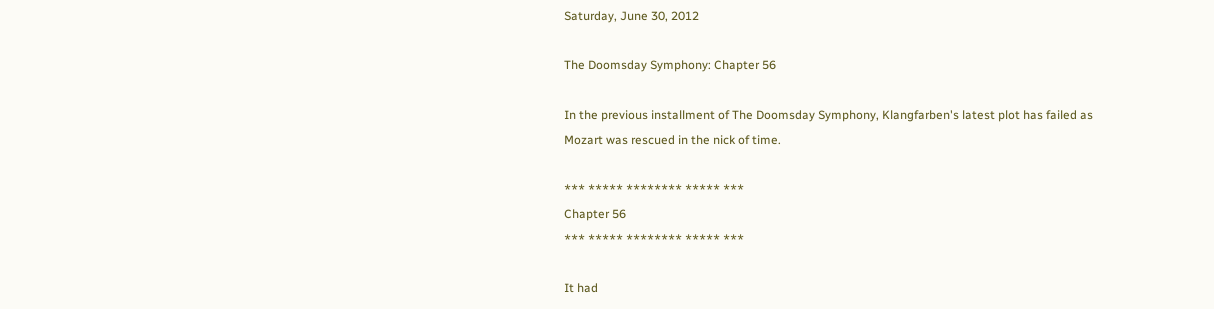Saturday, June 30, 2012

The Doomsday Symphony: Chapter 56

In the previous installment of The Doomsday Symphony, Klangfarben's latest plot has failed as  Mozart was rescued in the nick of time.

*** ***** ******** ***** ***
Chapter 56
*** ***** ******** ***** ***

It had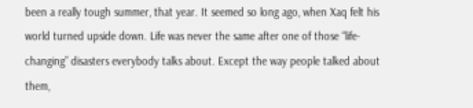been a really tough summer, that year. It seemed so long ago, when Xaq felt his world turned upside down. Life was never the same after one of those “life-changing” disasters everybody talks about. Except the way people talked about them,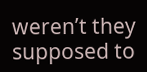weren’t they supposed to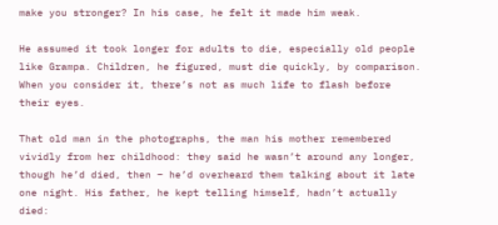make you stronger? In his case, he felt it made him weak.

He assumed it took longer for adults to die, especially old people like Grampa. Children, he figured, must die quickly, by comparison. When you consider it, there’s not as much life to flash before their eyes.

That old man in the photographs, the man his mother remembered vividly from her childhood: they said he wasn’t around any longer, though he’d died, then – he’d overheard them talking about it late one night. His father, he kept telling himself, hadn’t actually died: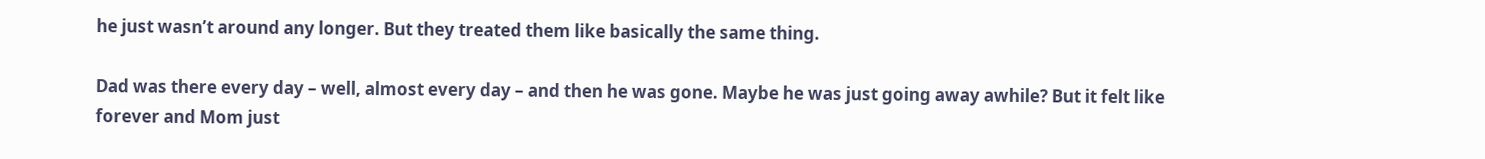he just wasn’t around any longer. But they treated them like basically the same thing.

Dad was there every day – well, almost every day – and then he was gone. Maybe he was just going away awhile? But it felt like forever and Mom just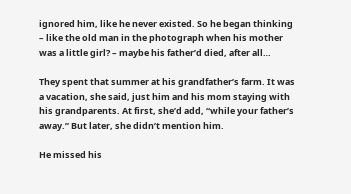ignored him, like he never existed. So he began thinking – like the old man in the photograph when his mother was a little girl? – maybe his father’d died, after all…

They spent that summer at his grandfather’s farm. It was a vacation, she said, just him and his mom staying with his grandparents. At first, she’d add, “while your father’s away.” But later, she didn’t mention him.

He missed his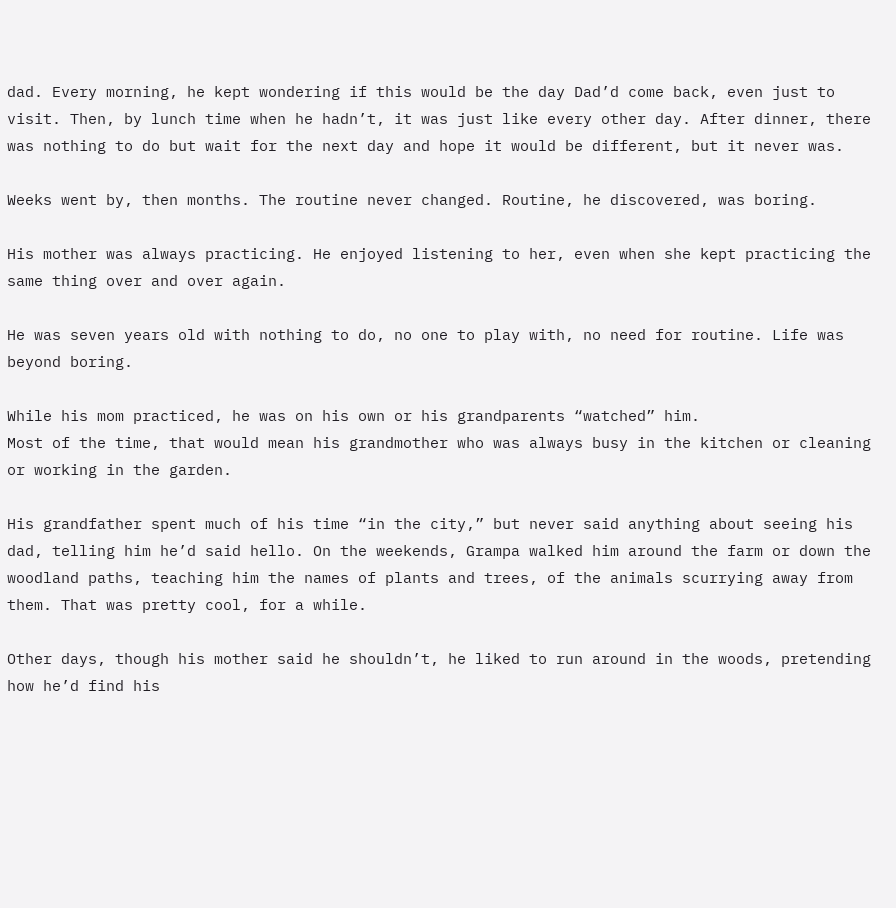dad. Every morning, he kept wondering if this would be the day Dad’d come back, even just to visit. Then, by lunch time when he hadn’t, it was just like every other day. After dinner, there was nothing to do but wait for the next day and hope it would be different, but it never was.

Weeks went by, then months. The routine never changed. Routine, he discovered, was boring.

His mother was always practicing. He enjoyed listening to her, even when she kept practicing the same thing over and over again.

He was seven years old with nothing to do, no one to play with, no need for routine. Life was beyond boring.

While his mom practiced, he was on his own or his grandparents “watched” him.
Most of the time, that would mean his grandmother who was always busy in the kitchen or cleaning or working in the garden.

His grandfather spent much of his time “in the city,” but never said anything about seeing his dad, telling him he’d said hello. On the weekends, Grampa walked him around the farm or down the woodland paths, teaching him the names of plants and trees, of the animals scurrying away from them. That was pretty cool, for a while.

Other days, though his mother said he shouldn’t, he liked to run around in the woods, pretending how he’d find his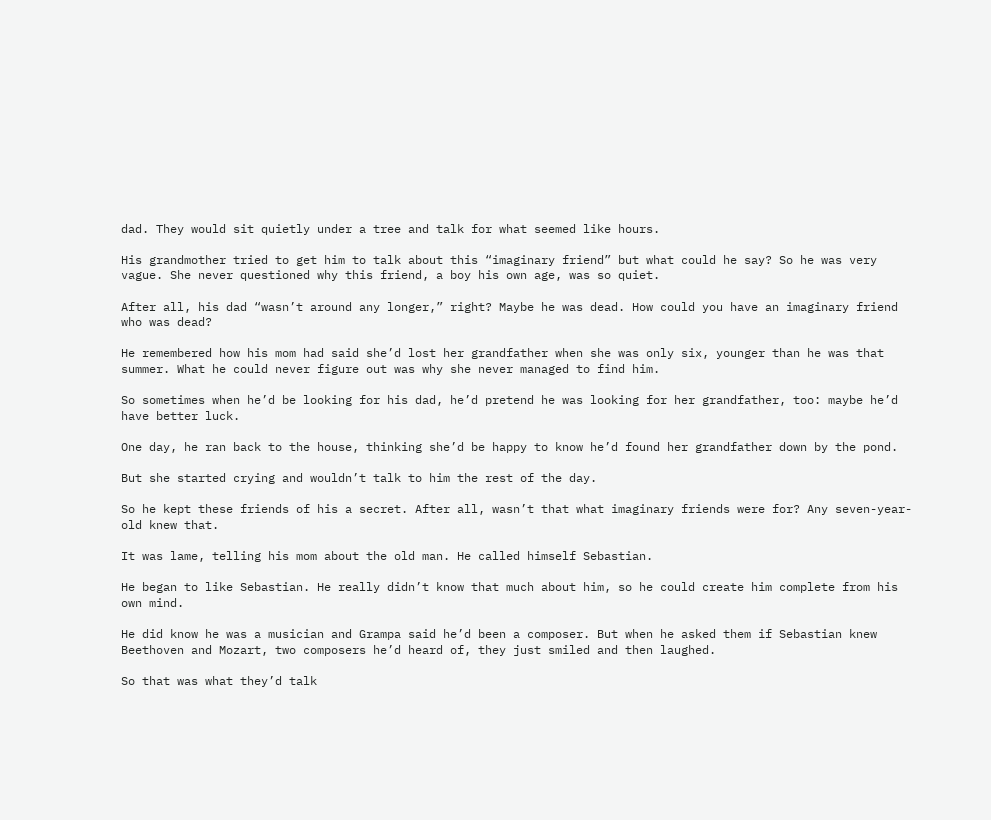dad. They would sit quietly under a tree and talk for what seemed like hours.

His grandmother tried to get him to talk about this “imaginary friend” but what could he say? So he was very vague. She never questioned why this friend, a boy his own age, was so quiet.

After all, his dad “wasn’t around any longer,” right? Maybe he was dead. How could you have an imaginary friend who was dead?

He remembered how his mom had said she’d lost her grandfather when she was only six, younger than he was that summer. What he could never figure out was why she never managed to find him.

So sometimes when he’d be looking for his dad, he’d pretend he was looking for her grandfather, too: maybe he’d have better luck.

One day, he ran back to the house, thinking she’d be happy to know he’d found her grandfather down by the pond.

But she started crying and wouldn’t talk to him the rest of the day.

So he kept these friends of his a secret. After all, wasn’t that what imaginary friends were for? Any seven-year-old knew that.

It was lame, telling his mom about the old man. He called himself Sebastian.

He began to like Sebastian. He really didn’t know that much about him, so he could create him complete from his own mind.

He did know he was a musician and Grampa said he’d been a composer. But when he asked them if Sebastian knew Beethoven and Mozart, two composers he’d heard of, they just smiled and then laughed.

So that was what they’d talk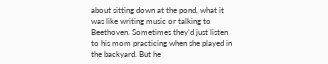about sitting down at the pond, what it was like writing music or talking to Beethoven. Sometimes they’d just listen to his mom practicing when she played in the backyard. But he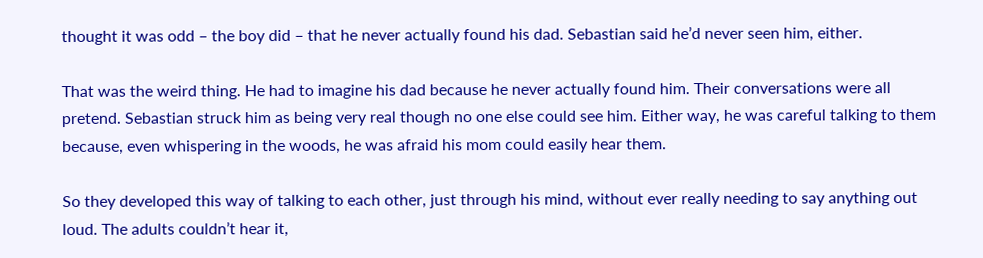thought it was odd – the boy did – that he never actually found his dad. Sebastian said he’d never seen him, either.

That was the weird thing. He had to imagine his dad because he never actually found him. Their conversations were all pretend. Sebastian struck him as being very real though no one else could see him. Either way, he was careful talking to them because, even whispering in the woods, he was afraid his mom could easily hear them.

So they developed this way of talking to each other, just through his mind, without ever really needing to say anything out loud. The adults couldn’t hear it,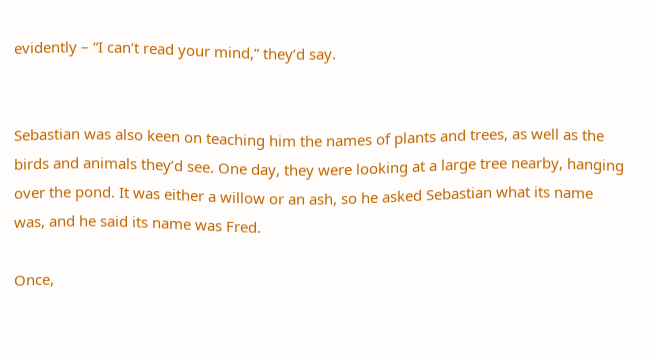evidently – “I can’t read your mind,” they’d say.


Sebastian was also keen on teaching him the names of plants and trees, as well as the birds and animals they’d see. One day, they were looking at a large tree nearby, hanging over the pond. It was either a willow or an ash, so he asked Sebastian what its name was, and he said its name was Fred.

Once,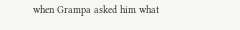when Grampa asked him what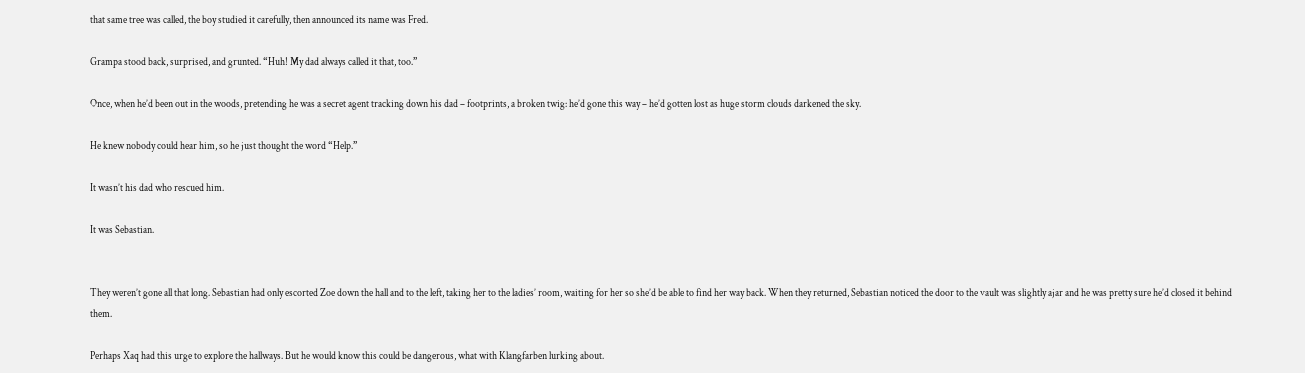that same tree was called, the boy studied it carefully, then announced its name was Fred.

Grampa stood back, surprised, and grunted. “Huh! My dad always called it that, too.”

Once, when he’d been out in the woods, pretending he was a secret agent tracking down his dad – footprints, a broken twig: he’d gone this way – he’d gotten lost as huge storm clouds darkened the sky.

He knew nobody could hear him, so he just thought the word “Help.”

It wasn’t his dad who rescued him.

It was Sebastian.


They weren’t gone all that long. Sebastian had only escorted Zoe down the hall and to the left, taking her to the ladies’ room, waiting for her so she’d be able to find her way back. When they returned, Sebastian noticed the door to the vault was slightly ajar and he was pretty sure he’d closed it behind them.

Perhaps Xaq had this urge to explore the hallways. But he would know this could be dangerous, what with Klangfarben lurking about.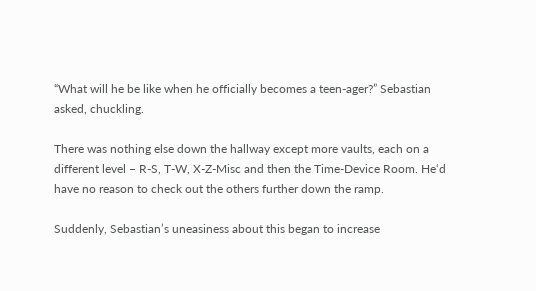“What will he be like when he officially becomes a teen-ager?” Sebastian asked, chuckling.

There was nothing else down the hallway except more vaults, each on a different level – R-S, T-W, X-Z-Misc and then the Time-Device Room. He‘d have no reason to check out the others further down the ramp.

Suddenly, Sebastian’s uneasiness about this began to increase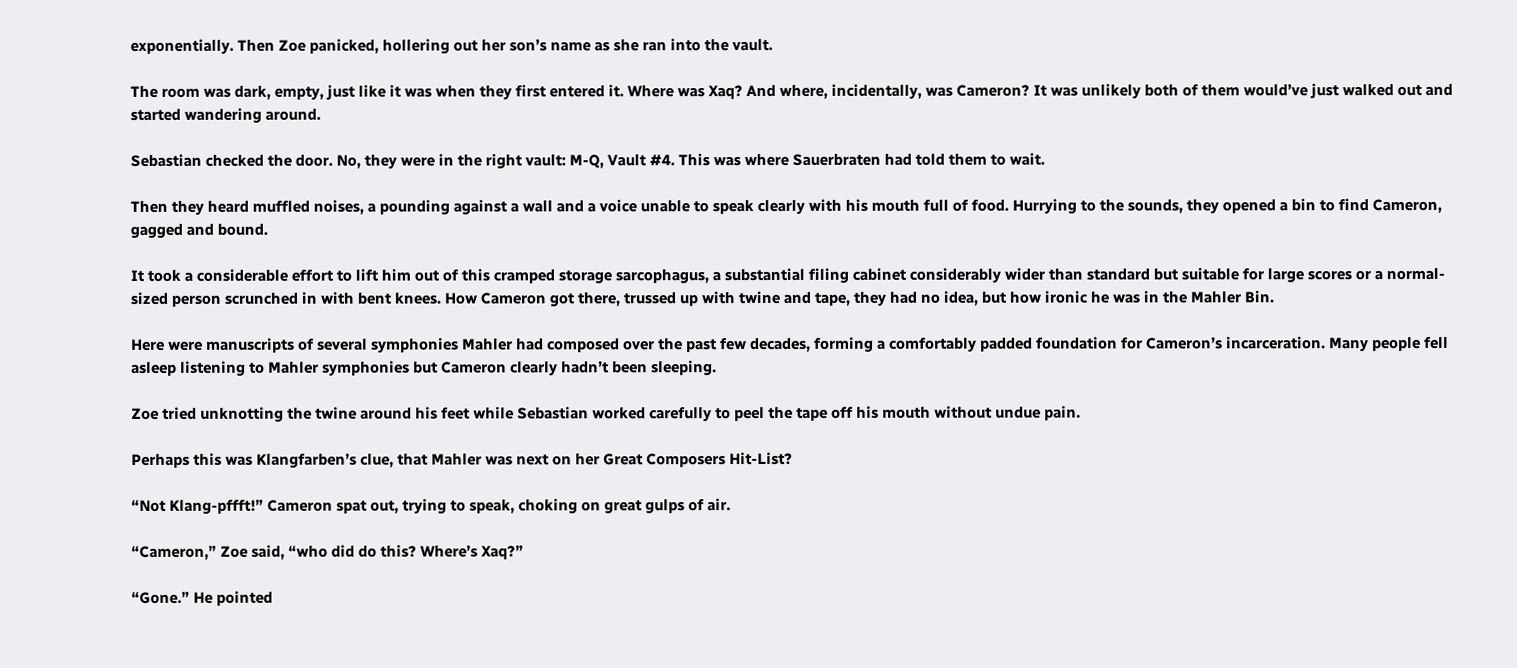exponentially. Then Zoe panicked, hollering out her son’s name as she ran into the vault.

The room was dark, empty, just like it was when they first entered it. Where was Xaq? And where, incidentally, was Cameron? It was unlikely both of them would’ve just walked out and started wandering around.

Sebastian checked the door. No, they were in the right vault: M-Q, Vault #4. This was where Sauerbraten had told them to wait.

Then they heard muffled noises, a pounding against a wall and a voice unable to speak clearly with his mouth full of food. Hurrying to the sounds, they opened a bin to find Cameron, gagged and bound.

It took a considerable effort to lift him out of this cramped storage sarcophagus, a substantial filing cabinet considerably wider than standard but suitable for large scores or a normal-sized person scrunched in with bent knees. How Cameron got there, trussed up with twine and tape, they had no idea, but how ironic he was in the Mahler Bin.

Here were manuscripts of several symphonies Mahler had composed over the past few decades, forming a comfortably padded foundation for Cameron’s incarceration. Many people fell asleep listening to Mahler symphonies but Cameron clearly hadn’t been sleeping.

Zoe tried unknotting the twine around his feet while Sebastian worked carefully to peel the tape off his mouth without undue pain.

Perhaps this was Klangfarben’s clue, that Mahler was next on her Great Composers Hit-List?

“Not Klang-pffft!” Cameron spat out, trying to speak, choking on great gulps of air.

“Cameron,” Zoe said, “who did do this? Where’s Xaq?”

“Gone.” He pointed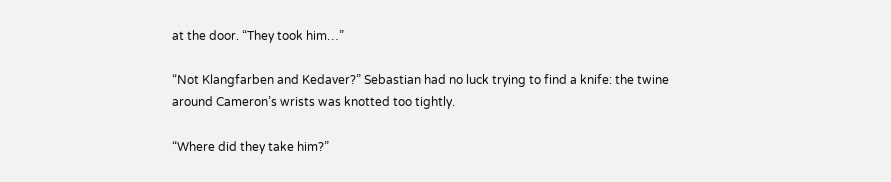at the door. “They took him…”

“Not Klangfarben and Kedaver?” Sebastian had no luck trying to find a knife: the twine around Cameron’s wrists was knotted too tightly.

“Where did they take him?”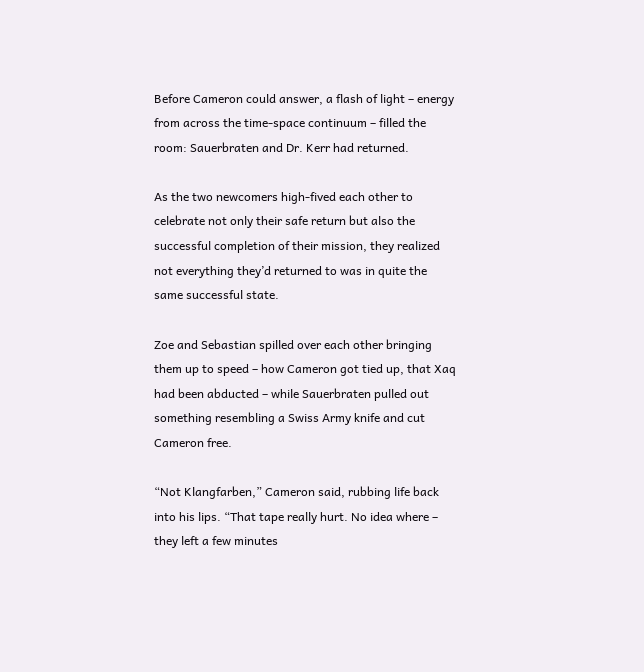Before Cameron could answer, a flash of light – energy from across the time-space continuum – filled the room: Sauerbraten and Dr. Kerr had returned.

As the two newcomers high-fived each other to celebrate not only their safe return but also the successful completion of their mission, they realized not everything they’d returned to was in quite the same successful state.

Zoe and Sebastian spilled over each other bringing them up to speed – how Cameron got tied up, that Xaq had been abducted – while Sauerbraten pulled out something resembling a Swiss Army knife and cut Cameron free.

“Not Klangfarben,” Cameron said, rubbing life back into his lips. “That tape really hurt. No idea where – they left a few minutes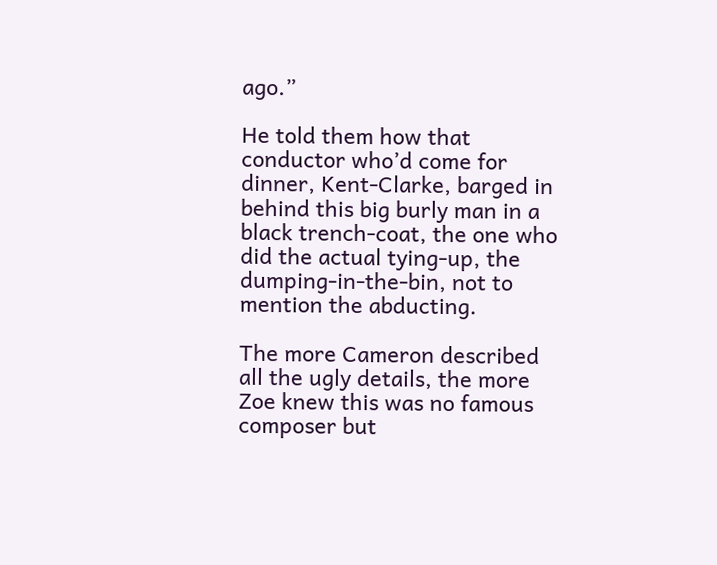ago.”

He told them how that conductor who’d come for dinner, Kent-Clarke, barged in behind this big burly man in a black trench-coat, the one who did the actual tying-up, the dumping-in-the-bin, not to mention the abducting.

The more Cameron described all the ugly details, the more Zoe knew this was no famous composer but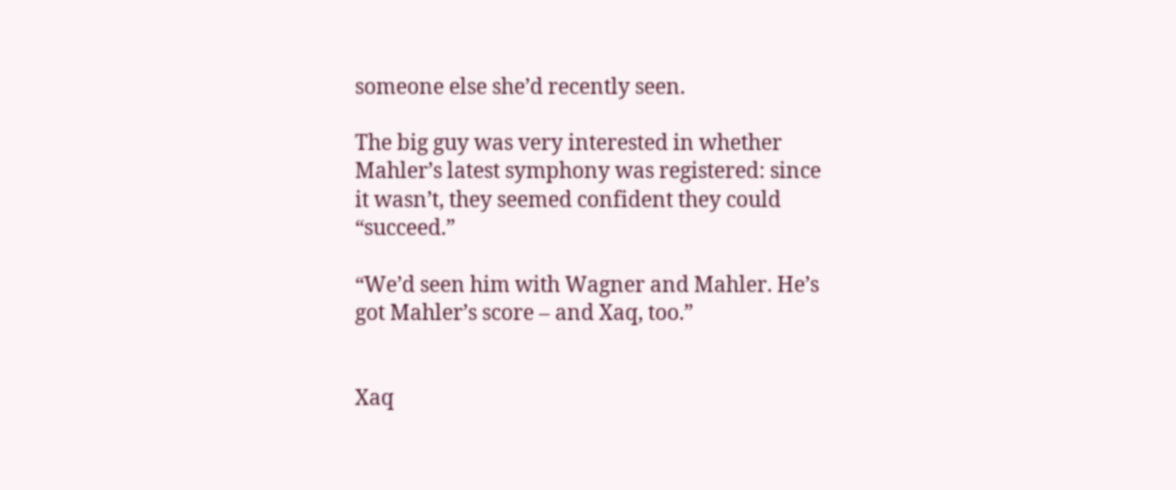someone else she’d recently seen.

The big guy was very interested in whether Mahler’s latest symphony was registered: since it wasn’t, they seemed confident they could “succeed.”

“We’d seen him with Wagner and Mahler. He’s got Mahler’s score – and Xaq, too.”


Xaq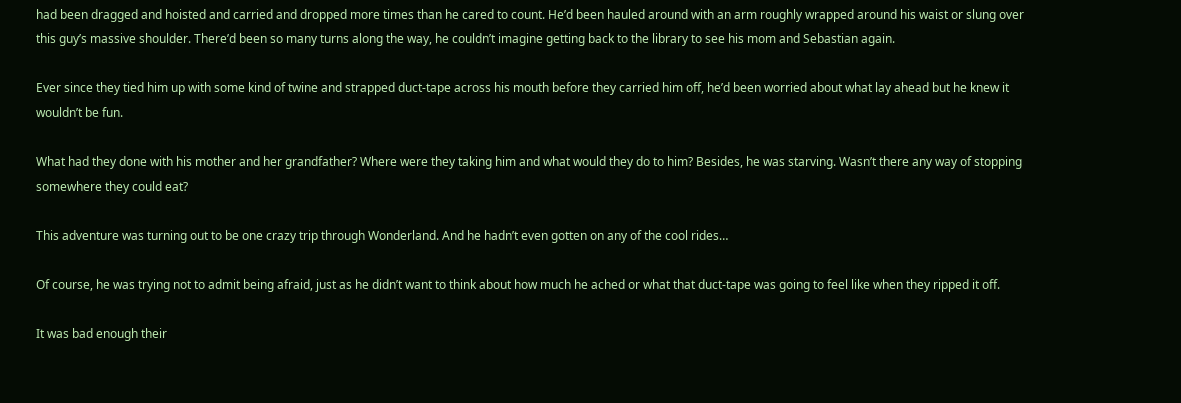had been dragged and hoisted and carried and dropped more times than he cared to count. He’d been hauled around with an arm roughly wrapped around his waist or slung over this guy’s massive shoulder. There’d been so many turns along the way, he couldn’t imagine getting back to the library to see his mom and Sebastian again.

Ever since they tied him up with some kind of twine and strapped duct-tape across his mouth before they carried him off, he’d been worried about what lay ahead but he knew it wouldn’t be fun.

What had they done with his mother and her grandfather? Where were they taking him and what would they do to him? Besides, he was starving. Wasn’t there any way of stopping somewhere they could eat?

This adventure was turning out to be one crazy trip through Wonderland. And he hadn’t even gotten on any of the cool rides…

Of course, he was trying not to admit being afraid, just as he didn’t want to think about how much he ached or what that duct-tape was going to feel like when they ripped it off.

It was bad enough their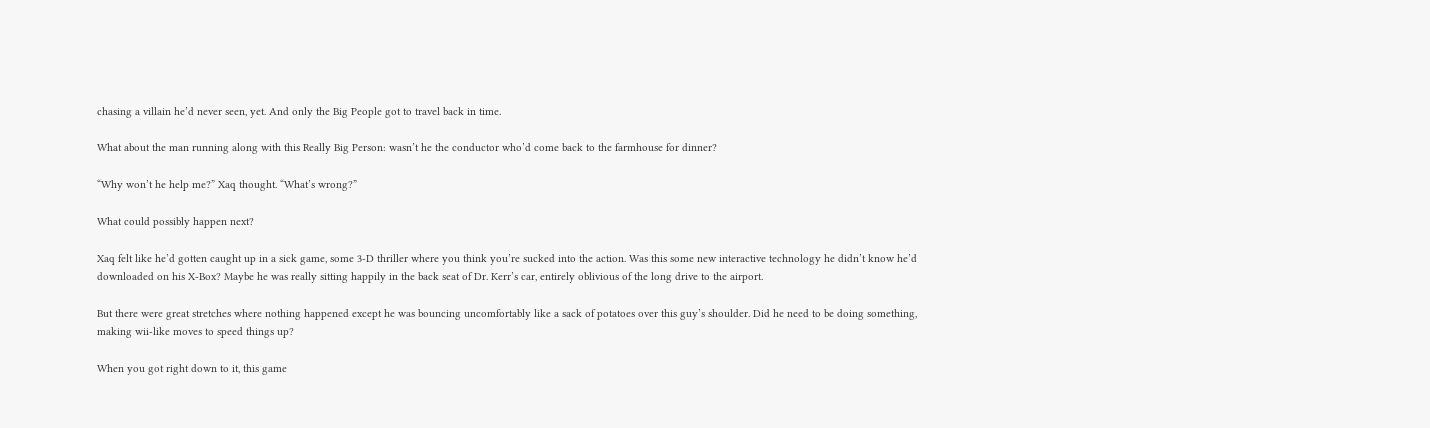chasing a villain he’d never seen, yet. And only the Big People got to travel back in time.

What about the man running along with this Really Big Person: wasn’t he the conductor who’d come back to the farmhouse for dinner?

“Why won’t he help me?” Xaq thought. “What’s wrong?”

What could possibly happen next?

Xaq felt like he’d gotten caught up in a sick game, some 3-D thriller where you think you’re sucked into the action. Was this some new interactive technology he didn’t know he’d downloaded on his X-Box? Maybe he was really sitting happily in the back seat of Dr. Kerr’s car, entirely oblivious of the long drive to the airport.

But there were great stretches where nothing happened except he was bouncing uncomfortably like a sack of potatoes over this guy’s shoulder. Did he need to be doing something, making wii-like moves to speed things up?

When you got right down to it, this game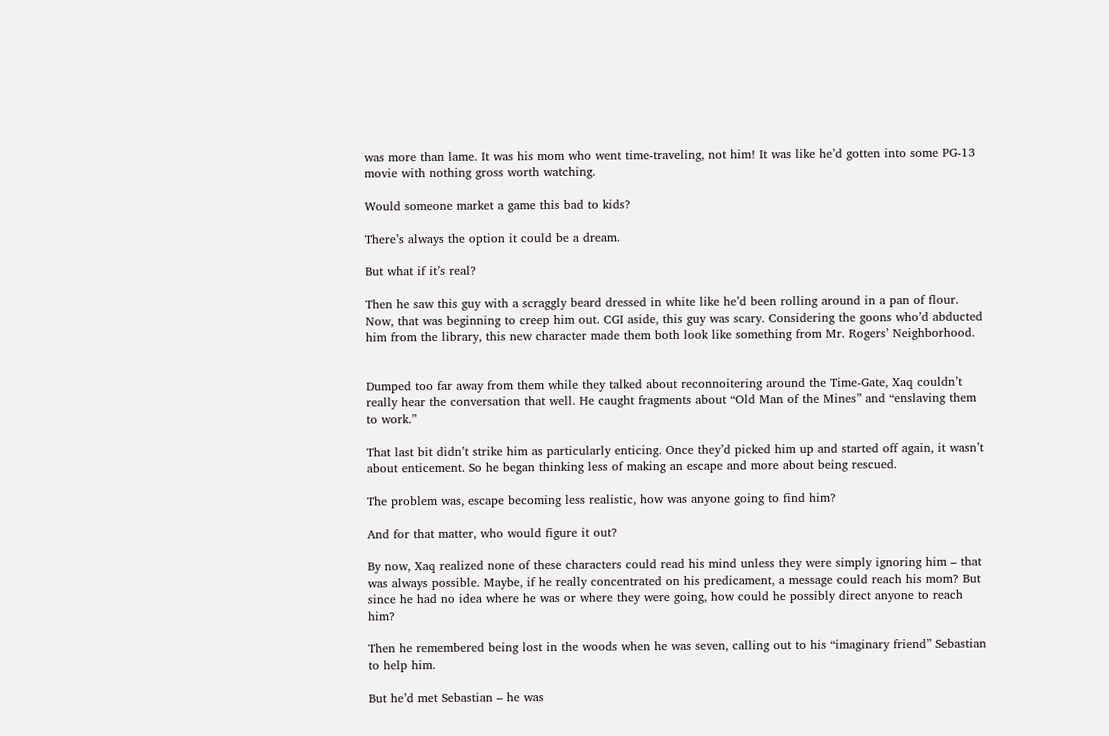was more than lame. It was his mom who went time-traveling, not him! It was like he’d gotten into some PG-13 movie with nothing gross worth watching.

Would someone market a game this bad to kids?

There’s always the option it could be a dream.

But what if it’s real?

Then he saw this guy with a scraggly beard dressed in white like he’d been rolling around in a pan of flour. Now, that was beginning to creep him out. CGI aside, this guy was scary. Considering the goons who’d abducted him from the library, this new character made them both look like something from Mr. Rogers’ Neighborhood.


Dumped too far away from them while they talked about reconnoitering around the Time-Gate, Xaq couldn’t really hear the conversation that well. He caught fragments about “Old Man of the Mines” and “enslaving them to work.”

That last bit didn’t strike him as particularly enticing. Once they’d picked him up and started off again, it wasn’t about enticement. So he began thinking less of making an escape and more about being rescued.

The problem was, escape becoming less realistic, how was anyone going to find him?

And for that matter, who would figure it out?

By now, Xaq realized none of these characters could read his mind unless they were simply ignoring him – that was always possible. Maybe, if he really concentrated on his predicament, a message could reach his mom? But since he had no idea where he was or where they were going, how could he possibly direct anyone to reach him?

Then he remembered being lost in the woods when he was seven, calling out to his “imaginary friend” Sebastian to help him.

But he’d met Sebastian – he was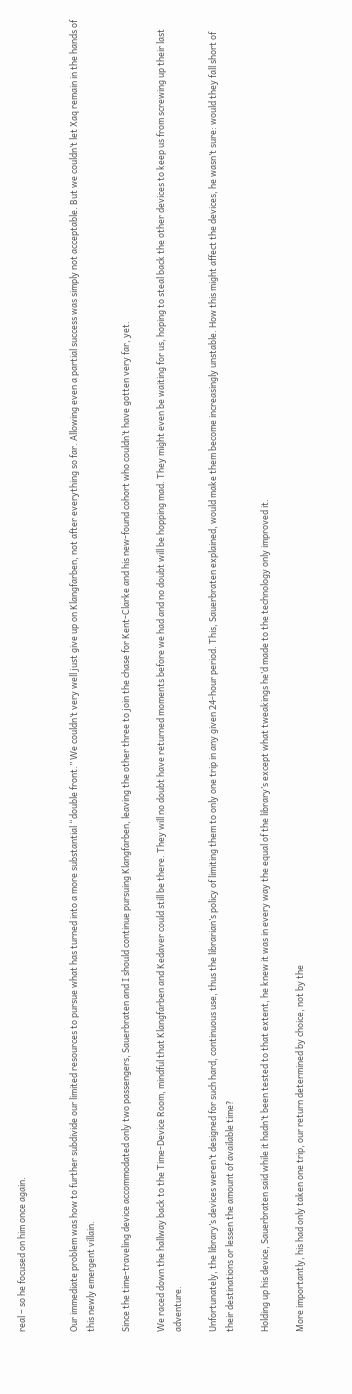real – so he focused on him once again.


Our immediate problem was how to further subdivide our limited resources to pursue what has turned into a more substantial “double front.” We couldn’t very well just give up on Klangfarben, not after everything so far. Allowing even a partial success was simply not acceptable. But we couldn’t let Xaq remain in the hands of this newly emergent villain.

Since the time-traveling device accommodated only two passengers, Sauerbraten and I should continue pursuing Klangfarben, leaving the other three to join the chase for Kent-Clarke and his new-found cohort who couldn’t have gotten very far, yet.

We raced down the hallway back to the Time-Device Room, mindful that Klangfarben and Kedaver could still be there. They will no doubt have returned moments before we had and no doubt will be hopping mad. They might even be waiting for us, hoping to steal back the other devices to keep us from screwing up their last adventure.

Unfortunately, the library’s devices weren’t designed for such hard, continuous use, thus the librarian’s policy of limiting them to only one trip in any given 24-hour period. This, Sauerbraten explained, would make them become increasingly unstable. How this might affect the devices, he wasn’t sure: would they fall short of their destinations or lessen the amount of available time?

Holding up his device, Sauerbraten said while it hadn’t been tested to that extent, he knew it was in every way the equal of the library’s except what tweakings he’d made to the technology only improved it.

More importantly, his had only taken one trip, our return determined by choice, not by the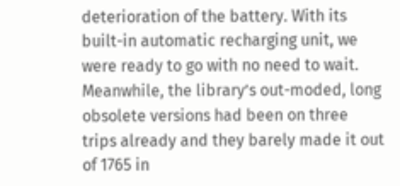deterioration of the battery. With its built-in automatic recharging unit, we were ready to go with no need to wait. Meanwhile, the library’s out-moded, long obsolete versions had been on three trips already and they barely made it out of 1765 in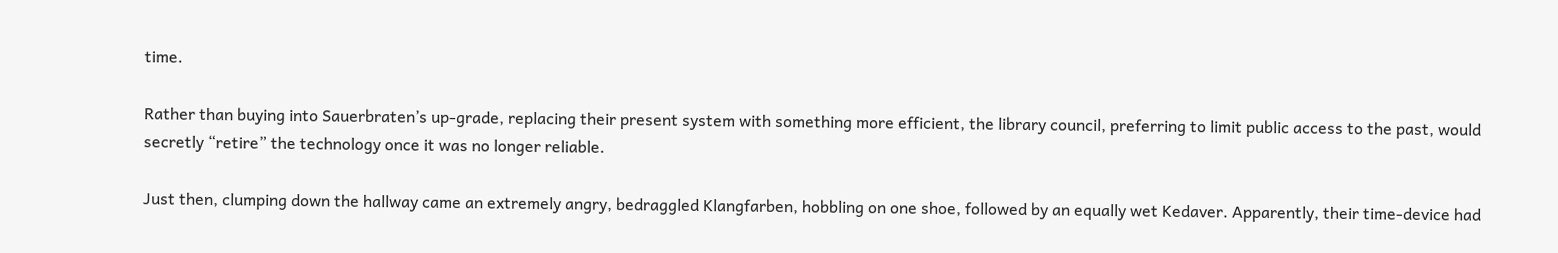time.

Rather than buying into Sauerbraten’s up-grade, replacing their present system with something more efficient, the library council, preferring to limit public access to the past, would secretly “retire” the technology once it was no longer reliable.

Just then, clumping down the hallway came an extremely angry, bedraggled Klangfarben, hobbling on one shoe, followed by an equally wet Kedaver. Apparently, their time-device had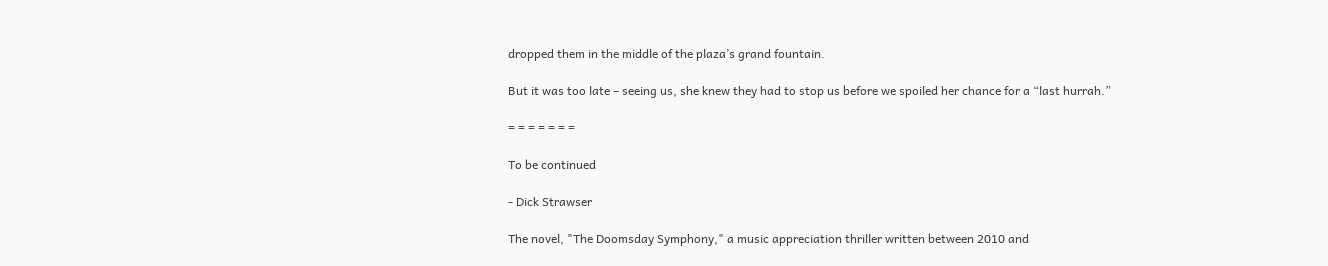dropped them in the middle of the plaza’s grand fountain.

But it was too late – seeing us, she knew they had to stop us before we spoiled her chance for a “last hurrah.”

= = = = = = =

To be continued

- Dick Strawser

The novel, "The Doomsday Symphony," a music appreciation thriller written between 2010 and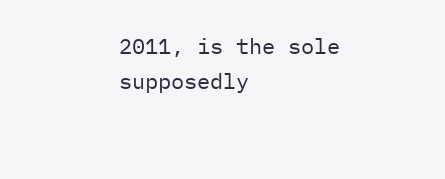2011, is the sole supposedly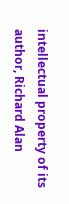intellectual property of its author, Richard Alan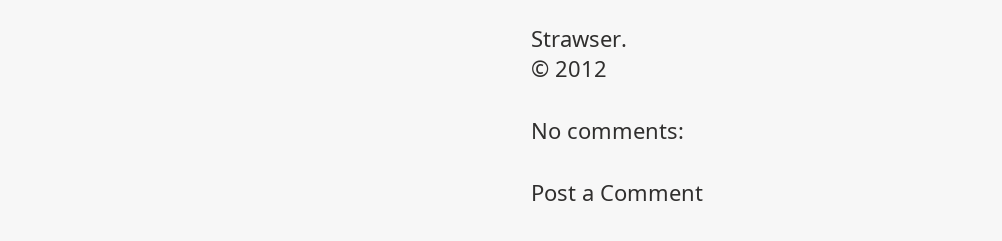Strawser.
© 2012

No comments:

Post a Comment